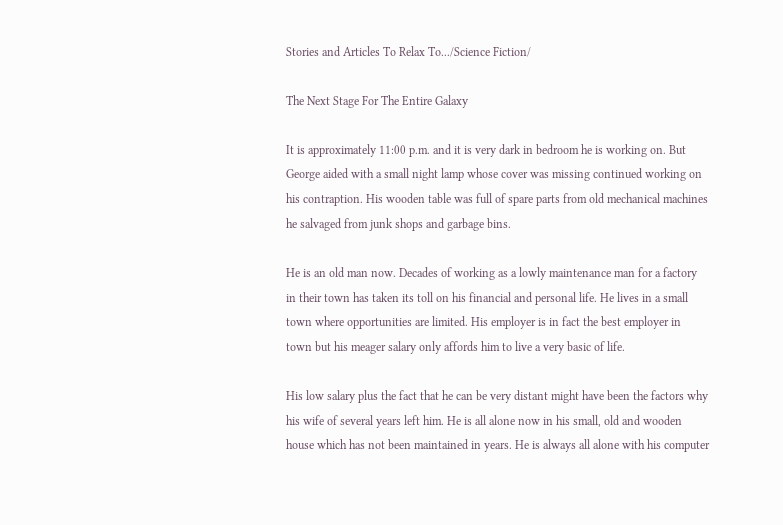Stories and Articles To Relax To.../Science Fiction/

The Next Stage For The Entire Galaxy

It is approximately 11:00 p.m. and it is very dark in bedroom he is working on. But George aided with a small night lamp whose cover was missing continued working on his contraption. His wooden table was full of spare parts from old mechanical machines he salvaged from junk shops and garbage bins.

He is an old man now. Decades of working as a lowly maintenance man for a factory in their town has taken its toll on his financial and personal life. He lives in a small town where opportunities are limited. His employer is in fact the best employer in town but his meager salary only affords him to live a very basic of life.

His low salary plus the fact that he can be very distant might have been the factors why his wife of several years left him. He is all alone now in his small, old and wooden house which has not been maintained in years. He is always all alone with his computer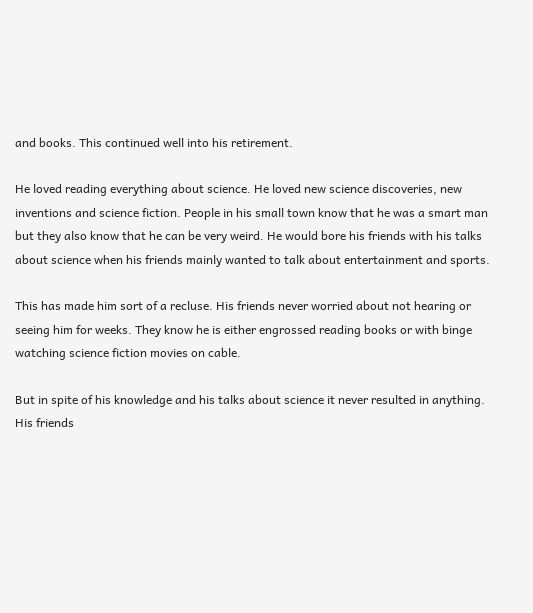and books. This continued well into his retirement.

He loved reading everything about science. He loved new science discoveries, new inventions and science fiction. People in his small town know that he was a smart man but they also know that he can be very weird. He would bore his friends with his talks about science when his friends mainly wanted to talk about entertainment and sports.

This has made him sort of a recluse. His friends never worried about not hearing or seeing him for weeks. They know he is either engrossed reading books or with binge watching science fiction movies on cable.

But in spite of his knowledge and his talks about science it never resulted in anything. His friends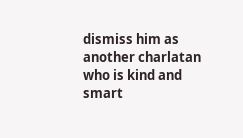dismiss him as another charlatan who is kind and smart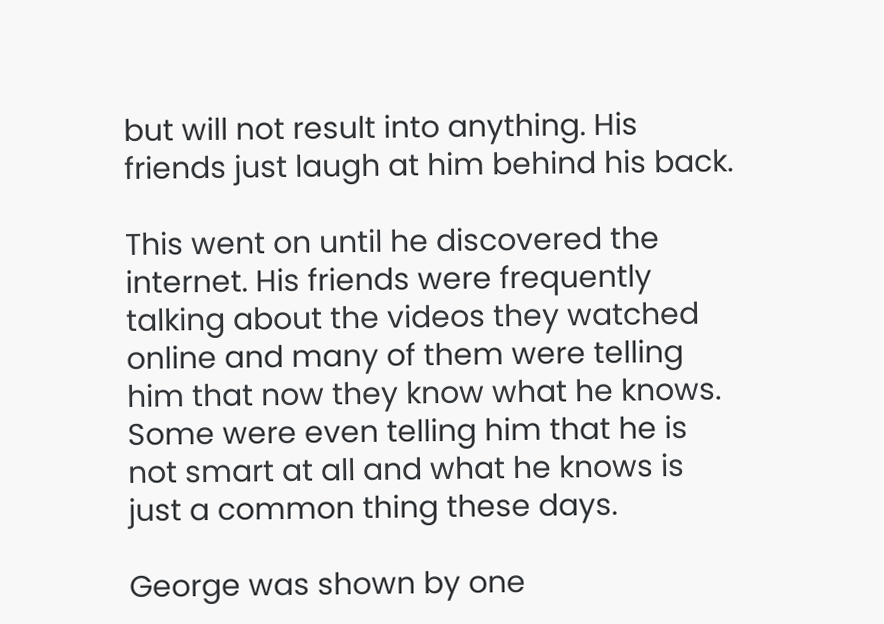but will not result into anything. His friends just laugh at him behind his back.

This went on until he discovered the internet. His friends were frequently talking about the videos they watched online and many of them were telling him that now they know what he knows. Some were even telling him that he is not smart at all and what he knows is just a common thing these days.

George was shown by one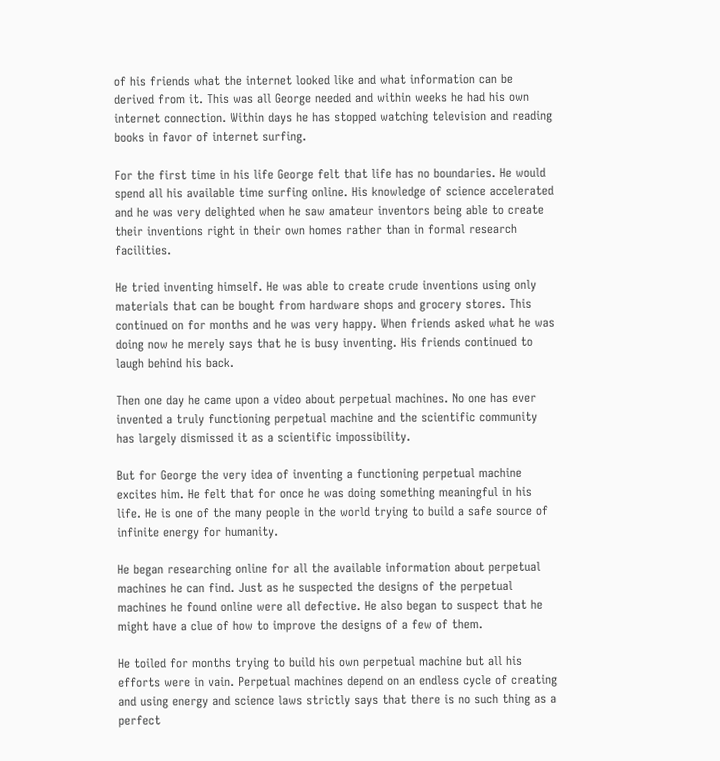of his friends what the internet looked like and what information can be derived from it. This was all George needed and within weeks he had his own internet connection. Within days he has stopped watching television and reading books in favor of internet surfing.

For the first time in his life George felt that life has no boundaries. He would spend all his available time surfing online. His knowledge of science accelerated and he was very delighted when he saw amateur inventors being able to create their inventions right in their own homes rather than in formal research facilities.

He tried inventing himself. He was able to create crude inventions using only materials that can be bought from hardware shops and grocery stores. This continued on for months and he was very happy. When friends asked what he was doing now he merely says that he is busy inventing. His friends continued to laugh behind his back.

Then one day he came upon a video about perpetual machines. No one has ever invented a truly functioning perpetual machine and the scientific community has largely dismissed it as a scientific impossibility.

But for George the very idea of inventing a functioning perpetual machine excites him. He felt that for once he was doing something meaningful in his life. He is one of the many people in the world trying to build a safe source of infinite energy for humanity.

He began researching online for all the available information about perpetual machines he can find. Just as he suspected the designs of the perpetual machines he found online were all defective. He also began to suspect that he might have a clue of how to improve the designs of a few of them.

He toiled for months trying to build his own perpetual machine but all his efforts were in vain. Perpetual machines depend on an endless cycle of creating and using energy and science laws strictly says that there is no such thing as a perfect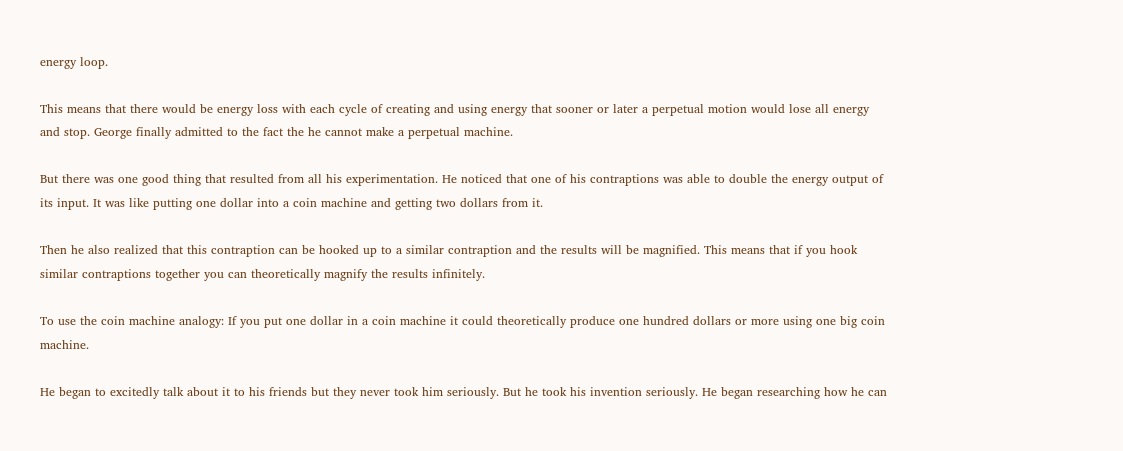energy loop.

This means that there would be energy loss with each cycle of creating and using energy that sooner or later a perpetual motion would lose all energy and stop. George finally admitted to the fact the he cannot make a perpetual machine.

But there was one good thing that resulted from all his experimentation. He noticed that one of his contraptions was able to double the energy output of its input. It was like putting one dollar into a coin machine and getting two dollars from it.

Then he also realized that this contraption can be hooked up to a similar contraption and the results will be magnified. This means that if you hook similar contraptions together you can theoretically magnify the results infinitely.

To use the coin machine analogy: If you put one dollar in a coin machine it could theoretically produce one hundred dollars or more using one big coin machine.

He began to excitedly talk about it to his friends but they never took him seriously. But he took his invention seriously. He began researching how he can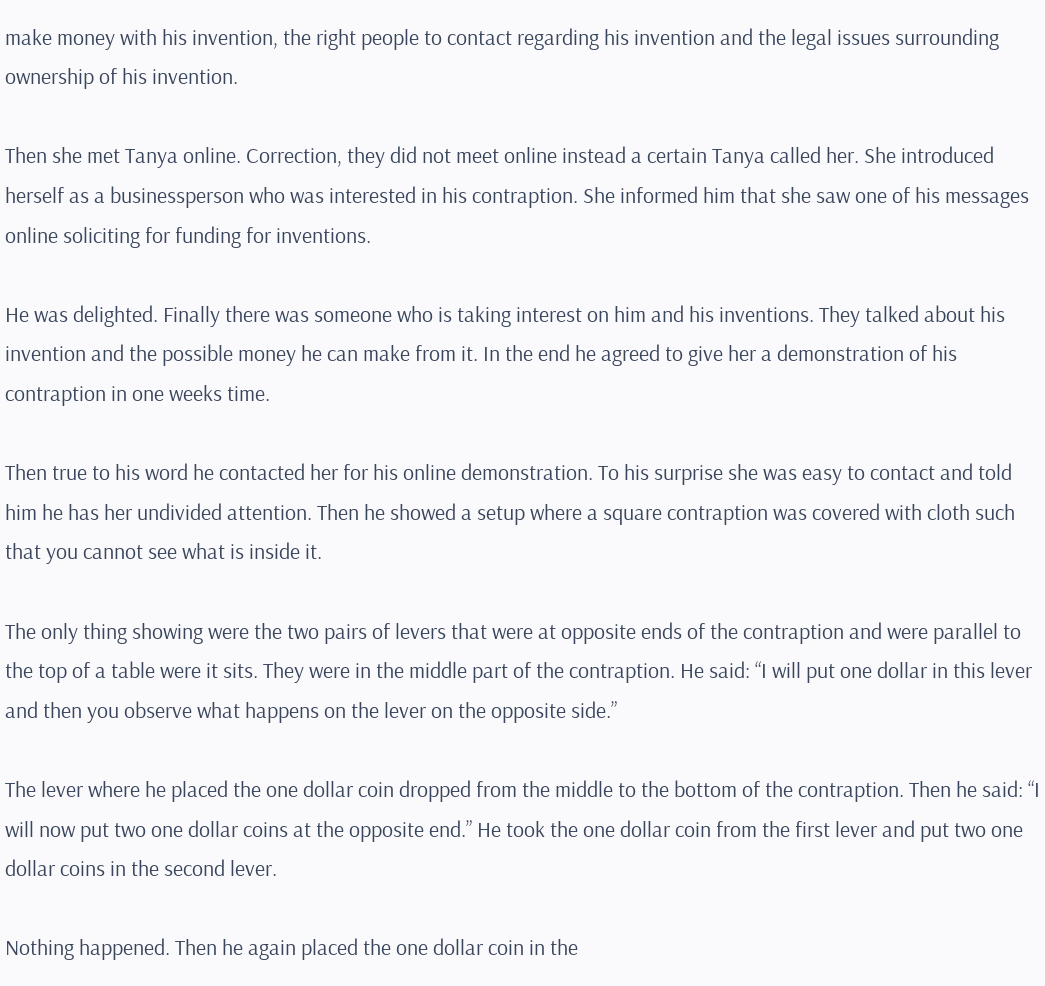make money with his invention, the right people to contact regarding his invention and the legal issues surrounding ownership of his invention.

Then she met Tanya online. Correction, they did not meet online instead a certain Tanya called her. She introduced herself as a businessperson who was interested in his contraption. She informed him that she saw one of his messages online soliciting for funding for inventions.

He was delighted. Finally there was someone who is taking interest on him and his inventions. They talked about his invention and the possible money he can make from it. In the end he agreed to give her a demonstration of his contraption in one weeks time.

Then true to his word he contacted her for his online demonstration. To his surprise she was easy to contact and told him he has her undivided attention. Then he showed a setup where a square contraption was covered with cloth such that you cannot see what is inside it.

The only thing showing were the two pairs of levers that were at opposite ends of the contraption and were parallel to the top of a table were it sits. They were in the middle part of the contraption. He said: “I will put one dollar in this lever and then you observe what happens on the lever on the opposite side.”

The lever where he placed the one dollar coin dropped from the middle to the bottom of the contraption. Then he said: “I will now put two one dollar coins at the opposite end.” He took the one dollar coin from the first lever and put two one dollar coins in the second lever.

Nothing happened. Then he again placed the one dollar coin in the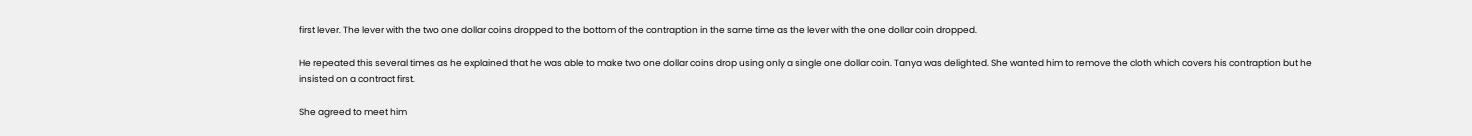first lever. The lever with the two one dollar coins dropped to the bottom of the contraption in the same time as the lever with the one dollar coin dropped.

He repeated this several times as he explained that he was able to make two one dollar coins drop using only a single one dollar coin. Tanya was delighted. She wanted him to remove the cloth which covers his contraption but he insisted on a contract first.

She agreed to meet him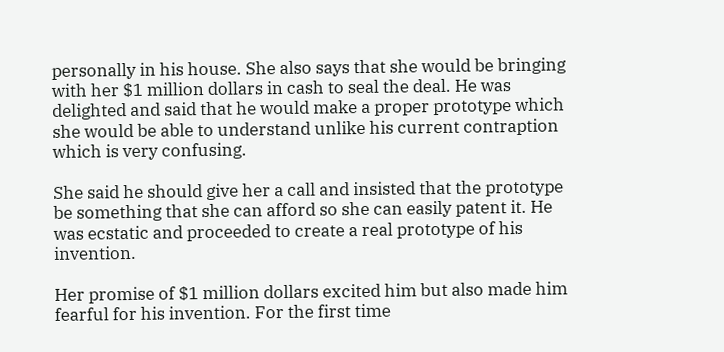personally in his house. She also says that she would be bringing with her $1 million dollars in cash to seal the deal. He was delighted and said that he would make a proper prototype which she would be able to understand unlike his current contraption which is very confusing.

She said he should give her a call and insisted that the prototype be something that she can afford so she can easily patent it. He was ecstatic and proceeded to create a real prototype of his invention.

Her promise of $1 million dollars excited him but also made him fearful for his invention. For the first time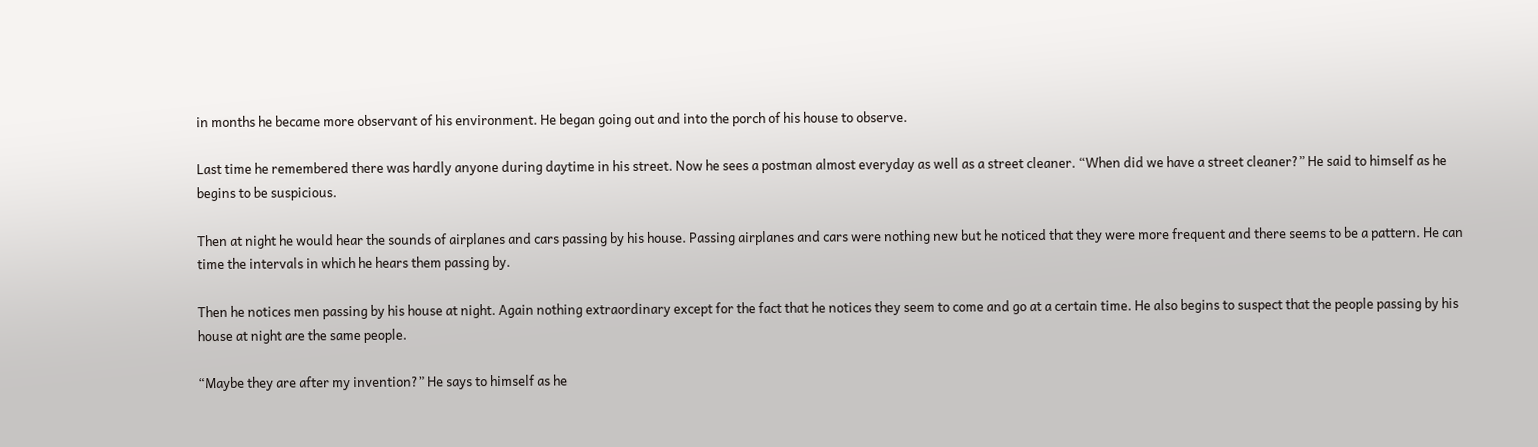in months he became more observant of his environment. He began going out and into the porch of his house to observe.

Last time he remembered there was hardly anyone during daytime in his street. Now he sees a postman almost everyday as well as a street cleaner. “When did we have a street cleaner?” He said to himself as he begins to be suspicious.

Then at night he would hear the sounds of airplanes and cars passing by his house. Passing airplanes and cars were nothing new but he noticed that they were more frequent and there seems to be a pattern. He can time the intervals in which he hears them passing by.

Then he notices men passing by his house at night. Again nothing extraordinary except for the fact that he notices they seem to come and go at a certain time. He also begins to suspect that the people passing by his house at night are the same people.

“Maybe they are after my invention?” He says to himself as he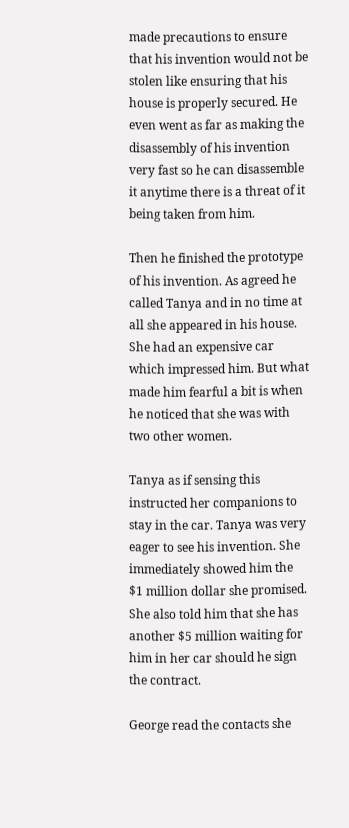made precautions to ensure that his invention would not be stolen like ensuring that his house is properly secured. He even went as far as making the disassembly of his invention very fast so he can disassemble it anytime there is a threat of it being taken from him.

Then he finished the prototype of his invention. As agreed he called Tanya and in no time at all she appeared in his house. She had an expensive car which impressed him. But what made him fearful a bit is when he noticed that she was with two other women.

Tanya as if sensing this instructed her companions to stay in the car. Tanya was very eager to see his invention. She immediately showed him the $1 million dollar she promised. She also told him that she has another $5 million waiting for him in her car should he sign the contract.

George read the contacts she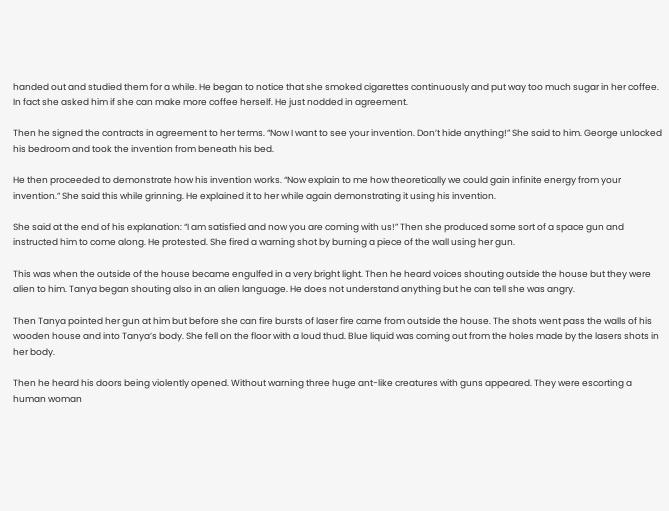handed out and studied them for a while. He began to notice that she smoked cigarettes continuously and put way too much sugar in her coffee. In fact she asked him if she can make more coffee herself. He just nodded in agreement.

Then he signed the contracts in agreement to her terms. “Now I want to see your invention. Don’t hide anything!” She said to him. George unlocked his bedroom and took the invention from beneath his bed.

He then proceeded to demonstrate how his invention works. “Now explain to me how theoretically we could gain infinite energy from your invention.” She said this while grinning. He explained it to her while again demonstrating it using his invention.

She said at the end of his explanation: “I am satisfied and now you are coming with us!” Then she produced some sort of a space gun and instructed him to come along. He protested. She fired a warning shot by burning a piece of the wall using her gun.

This was when the outside of the house became engulfed in a very bright light. Then he heard voices shouting outside the house but they were alien to him. Tanya began shouting also in an alien language. He does not understand anything but he can tell she was angry.

Then Tanya pointed her gun at him but before she can fire bursts of laser fire came from outside the house. The shots went pass the walls of his wooden house and into Tanya’s body. She fell on the floor with a loud thud. Blue liquid was coming out from the holes made by the lasers shots in her body.

Then he heard his doors being violently opened. Without warning three huge ant-like creatures with guns appeared. They were escorting a human woman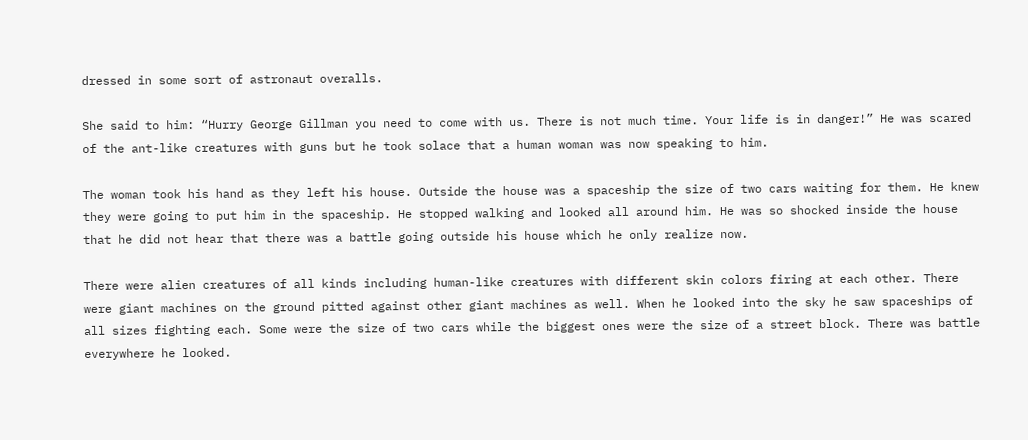dressed in some sort of astronaut overalls.

She said to him: “Hurry George Gillman you need to come with us. There is not much time. Your life is in danger!” He was scared of the ant-like creatures with guns but he took solace that a human woman was now speaking to him.

The woman took his hand as they left his house. Outside the house was a spaceship the size of two cars waiting for them. He knew they were going to put him in the spaceship. He stopped walking and looked all around him. He was so shocked inside the house that he did not hear that there was a battle going outside his house which he only realize now.

There were alien creatures of all kinds including human-like creatures with different skin colors firing at each other. There were giant machines on the ground pitted against other giant machines as well. When he looked into the sky he saw spaceships of all sizes fighting each. Some were the size of two cars while the biggest ones were the size of a street block. There was battle everywhere he looked.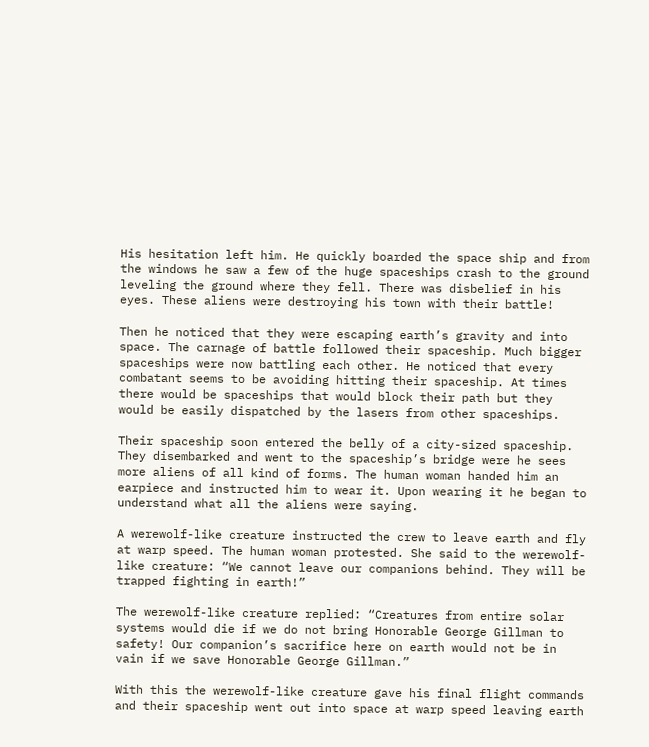His hesitation left him. He quickly boarded the space ship and from the windows he saw a few of the huge spaceships crash to the ground leveling the ground where they fell. There was disbelief in his eyes. These aliens were destroying his town with their battle!

Then he noticed that they were escaping earth’s gravity and into space. The carnage of battle followed their spaceship. Much bigger spaceships were now battling each other. He noticed that every combatant seems to be avoiding hitting their spaceship. At times there would be spaceships that would block their path but they would be easily dispatched by the lasers from other spaceships.

Their spaceship soon entered the belly of a city-sized spaceship. They disembarked and went to the spaceship’s bridge were he sees more aliens of all kind of forms. The human woman handed him an earpiece and instructed him to wear it. Upon wearing it he began to understand what all the aliens were saying.

A werewolf-like creature instructed the crew to leave earth and fly at warp speed. The human woman protested. She said to the werewolf-like creature: “We cannot leave our companions behind. They will be trapped fighting in earth!”

The werewolf-like creature replied: “Creatures from entire solar systems would die if we do not bring Honorable George Gillman to safety! Our companion’s sacrifice here on earth would not be in vain if we save Honorable George Gillman.”

With this the werewolf-like creature gave his final flight commands and their spaceship went out into space at warp speed leaving earth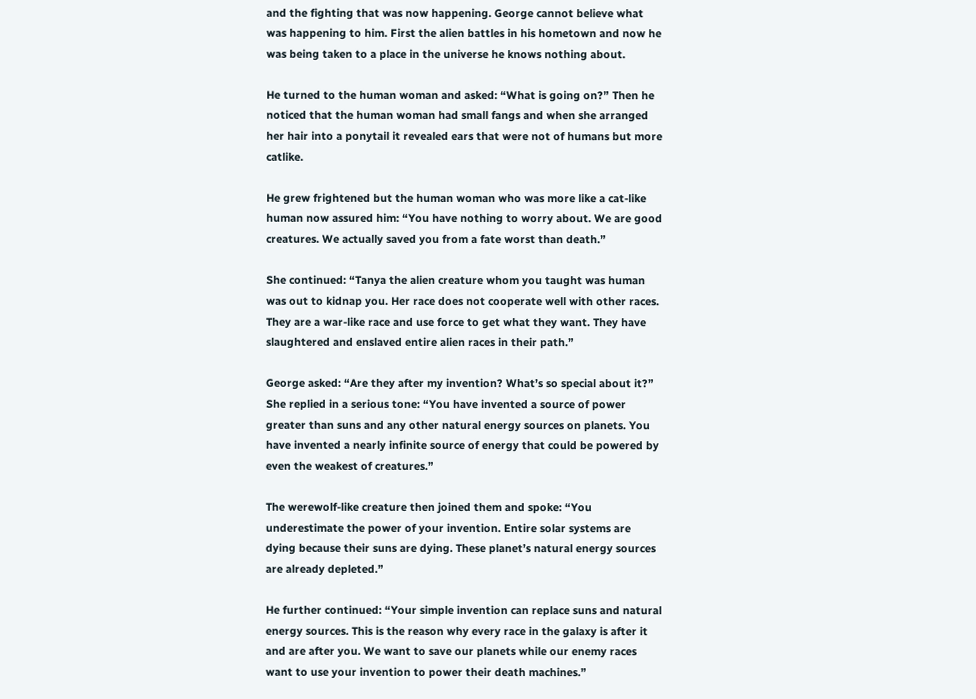and the fighting that was now happening. George cannot believe what was happening to him. First the alien battles in his hometown and now he was being taken to a place in the universe he knows nothing about.

He turned to the human woman and asked: “What is going on?” Then he noticed that the human woman had small fangs and when she arranged her hair into a ponytail it revealed ears that were not of humans but more catlike.

He grew frightened but the human woman who was more like a cat-like human now assured him: “You have nothing to worry about. We are good creatures. We actually saved you from a fate worst than death.”

She continued: “Tanya the alien creature whom you taught was human was out to kidnap you. Her race does not cooperate well with other races. They are a war-like race and use force to get what they want. They have slaughtered and enslaved entire alien races in their path.”

George asked: “Are they after my invention? What’s so special about it?” She replied in a serious tone: “You have invented a source of power greater than suns and any other natural energy sources on planets. You have invented a nearly infinite source of energy that could be powered by even the weakest of creatures.”

The werewolf-like creature then joined them and spoke: “You underestimate the power of your invention. Entire solar systems are dying because their suns are dying. These planet’s natural energy sources are already depleted.”

He further continued: “Your simple invention can replace suns and natural energy sources. This is the reason why every race in the galaxy is after it and are after you. We want to save our planets while our enemy races want to use your invention to power their death machines.”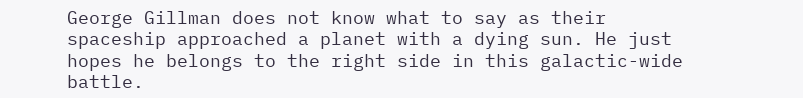George Gillman does not know what to say as their spaceship approached a planet with a dying sun. He just hopes he belongs to the right side in this galactic-wide battle.